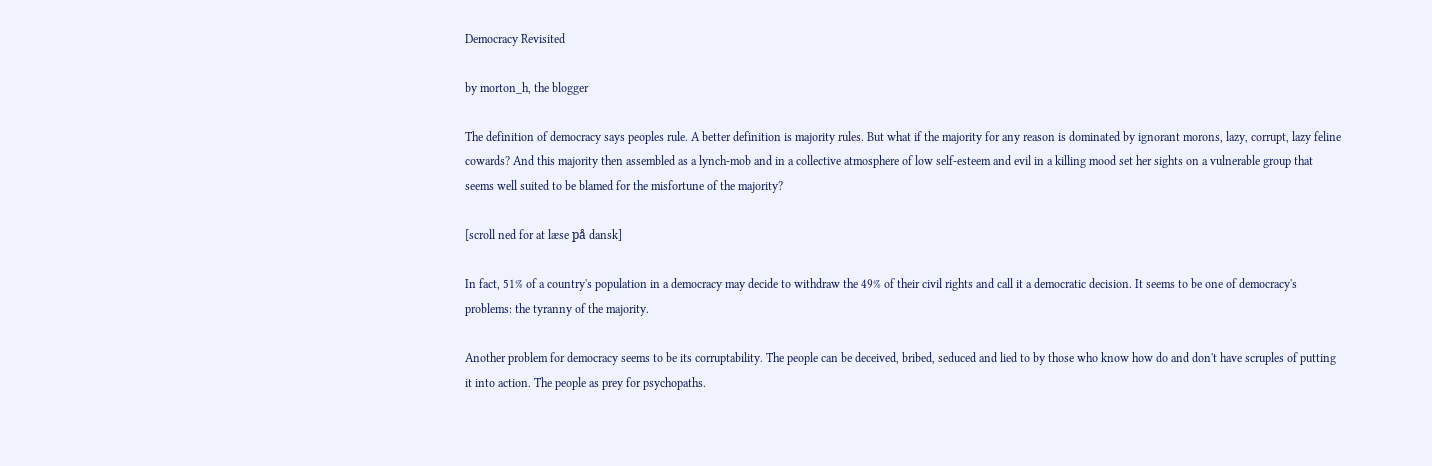Democracy Revisited

by morton_h, the blogger

The definition of democracy says peoples rule. A better definition is majority rules. But what if the majority for any reason is dominated by ignorant morons, lazy, corrupt, lazy feline cowards? And this majority then assembled as a lynch-mob and in a collective atmosphere of low self-esteem and evil in a killing mood set her sights on a vulnerable group that seems well suited to be blamed for the misfortune of the majority?

[scroll ned for at læse på dansk]

In fact, 51% of a country's population in a democracy may decide to withdraw the 49% of their civil rights and call it a democratic decision. It seems to be one of democracy's problems: the tyranny of the majority.

Another problem for democracy seems to be its corruptability. The people can be deceived, bribed, seduced and lied to by those who know how do and don't have scruples of putting it into action. The people as prey for psychopaths.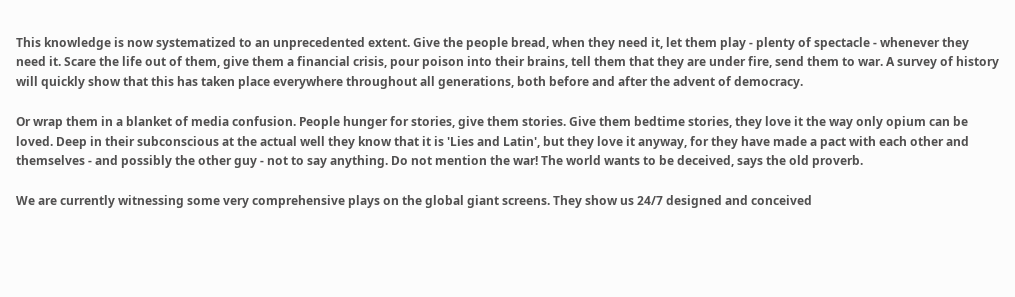This knowledge is now systematized to an unprecedented extent. Give the people bread, when they need it, let them play - plenty of spectacle - whenever they need it. Scare the life out of them, give them a financial crisis, pour poison into their brains, tell them that they are under fire, send them to war. A survey of history will quickly show that this has taken place everywhere throughout all generations, both before and after the advent of democracy.

Or wrap them in a blanket of media confusion. People hunger for stories, give them stories. Give them bedtime stories, they love it the way only opium can be loved. Deep in their subconscious at the actual well they know that it is 'Lies and Latin', but they love it anyway, for they have made a pact with each other and themselves - and possibly the other guy - not to say anything. Do not mention the war! The world wants to be deceived, says the old proverb.

We are currently witnessing some very comprehensive plays on the global giant screens. They show us 24/7 designed and conceived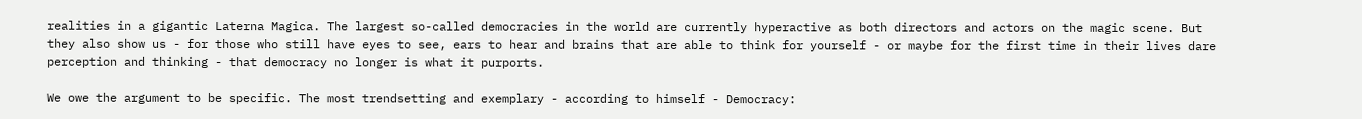realities in a gigantic Laterna Magica. The largest so-called democracies in the world are currently hyperactive as both directors and actors on the magic scene. But they also show us - for those who still have eyes to see, ears to hear and brains that are able to think for yourself - or maybe for the first time in their lives dare perception and thinking - that democracy no longer is what it purports.

We owe the argument to be specific. The most trendsetting and exemplary - according to himself - Democracy: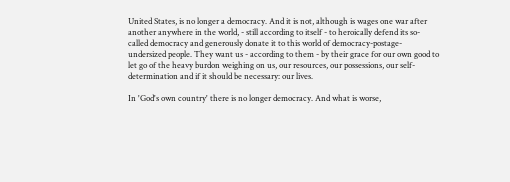United States, is no longer a democracy. And it is not, although is wages one war after another anywhere in the world, - still according to itself - to heroically defend its so-called democracy and generously donate it to this world of democracy-postage-undersized people. They want us - according to them - by their grace for our own good to let go of the heavy burdon weighing on us, our resources, our possessions, our self-determination and if it should be necessary: our lives.

In 'God's own country' there is no longer democracy. And what is worse,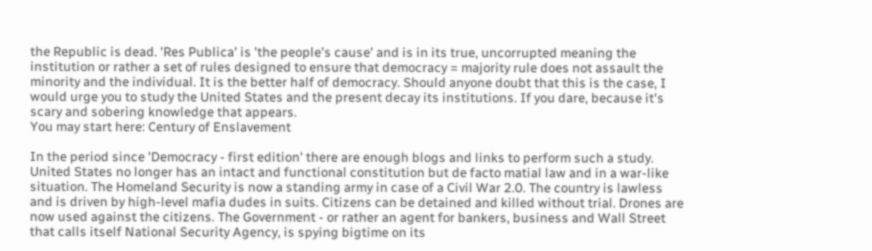the Republic is dead. 'Res Publica' is 'the people's cause' and is in its true, uncorrupted meaning the institution or rather a set of rules designed to ensure that democracy = majority rule does not assault the minority and the individual. It is the better half of democracy. Should anyone doubt that this is the case, I would urge you to study the United States and the present decay its institutions. If you dare, because it's scary and sobering knowledge that appears.
You may start here: Century of Enslavement

In the period since 'Democracy - first edition' there are enough blogs and links to perform such a study. United States no longer has an intact and functional constitution but de facto matial law and in a war-like situation. The Homeland Security is now a standing army in case of a Civil War 2.0. The country is lawless and is driven by high-level mafia dudes in suits. Citizens can be detained and killed without trial. Drones are now used against the citizens. The Government - or rather an agent for bankers, business and Wall Street that calls itself National Security Agency, is spying bigtime on its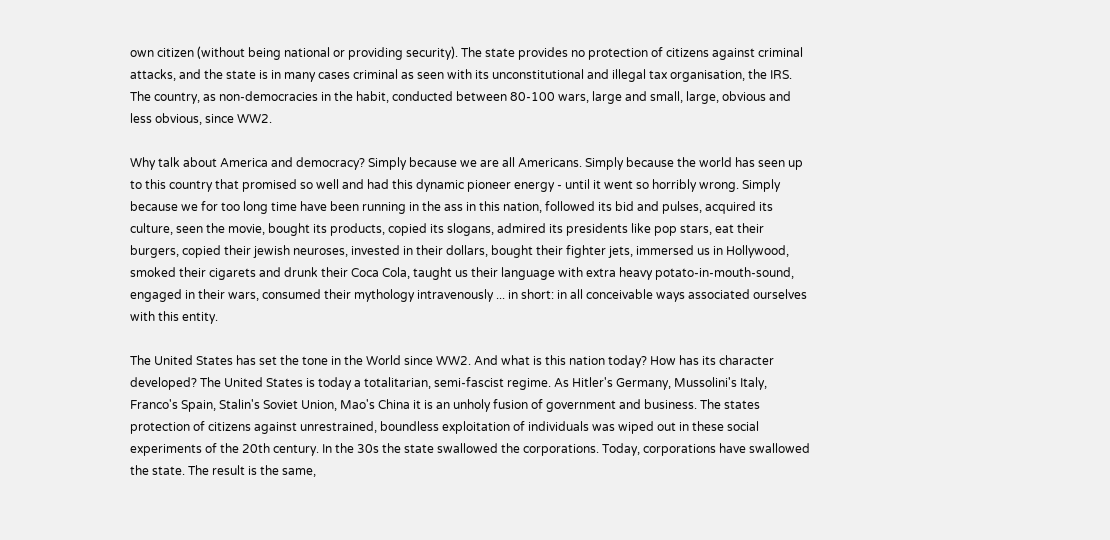own citizen (without being national or providing security). The state provides no protection of citizens against criminal attacks, and the state is in many cases criminal as seen with its unconstitutional and illegal tax organisation, the IRS. The country, as non-democracies in the habit, conducted between 80-100 wars, large and small, large, obvious and less obvious, since WW2.

Why talk about America and democracy? Simply because we are all Americans. Simply because the world has seen up to this country that promised so well and had this dynamic pioneer energy - until it went so horribly wrong. Simply because we for too long time have been running in the ass in this nation, followed its bid and pulses, acquired its culture, seen the movie, bought its products, copied its slogans, admired its presidents like pop stars, eat their burgers, copied their jewish neuroses, invested in their dollars, bought their fighter jets, immersed us in Hollywood, smoked their cigarets and drunk their Coca Cola, taught us their language with extra heavy potato-in-mouth-sound, engaged in their wars, consumed their mythology intravenously ... in short: in all conceivable ways associated ourselves with this entity.

The United States has set the tone in the World since WW2. And what is this nation today? How has its character developed? The United States is today a totalitarian, semi-fascist regime. As Hitler's Germany, Mussolini's Italy, Franco's Spain, Stalin's Soviet Union, Mao's China it is an unholy fusion of government and business. The states protection of citizens against unrestrained, boundless exploitation of individuals was wiped out in these social experiments of the 20th century. In the 30s the state swallowed the corporations. Today, corporations have swallowed the state. The result is the same,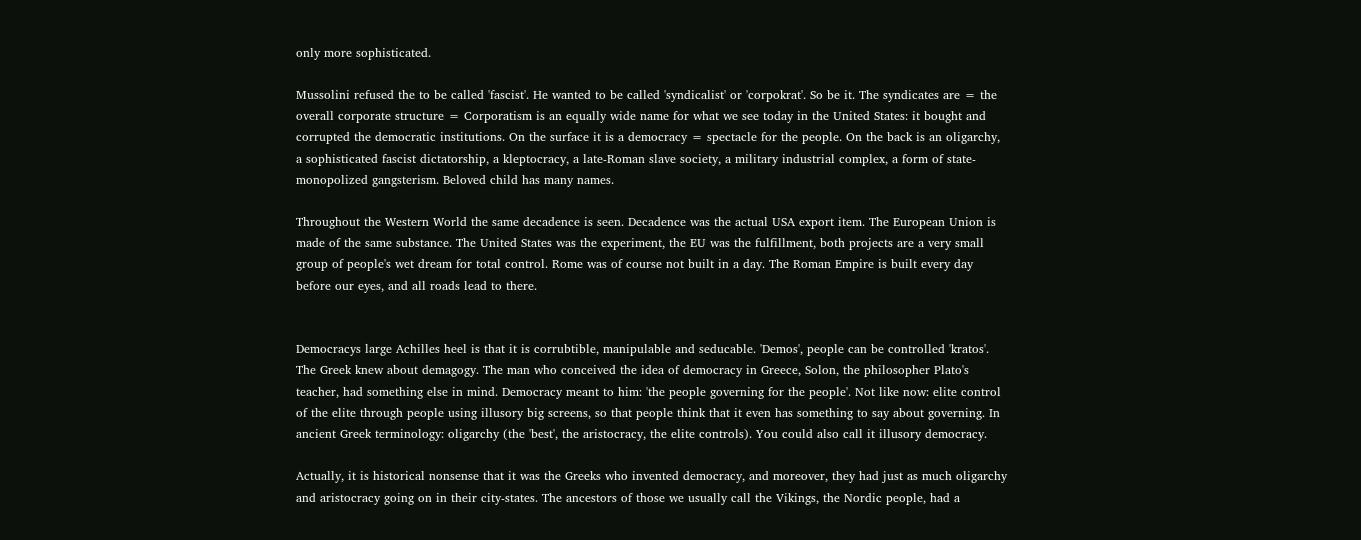only more sophisticated.

Mussolini refused the to be called 'fascist'. He wanted to be called 'syndicalist' or 'corpokrat'. So be it. The syndicates are = the overall corporate structure = Corporatism is an equally wide name for what we see today in the United States: it bought and corrupted the democratic institutions. On the surface it is a democracy = spectacle for the people. On the back is an oligarchy, a sophisticated fascist dictatorship, a kleptocracy, a late-Roman slave society, a military industrial complex, a form of state-monopolized gangsterism. Beloved child has many names.

Throughout the Western World the same decadence is seen. Decadence was the actual USA export item. The European Union is made of the same substance. The United States was the experiment, the EU was the fulfillment, both projects are a very small group of people's wet dream for total control. Rome was of course not built in a day. The Roman Empire is built every day before our eyes, and all roads lead to there.


Democracys large Achilles heel is that it is corrubtible, manipulable and seducable. 'Demos', people can be controlled 'kratos'. The Greek knew about demagogy. The man who conceived the idea of democracy in Greece, Solon, the philosopher Plato's teacher, had something else in mind. Democracy meant to him: 'the people governing for the people'. Not like now: elite control of the elite through people using illusory big screens, so that people think that it even has something to say about governing. In ancient Greek terminology: oligarchy (the 'best', the aristocracy, the elite controls). You could also call it illusory democracy.

Actually, it is historical nonsense that it was the Greeks who invented democracy, and moreover, they had just as much oligarchy and aristocracy going on in their city-states. The ancestors of those we usually call the Vikings, the Nordic people, had a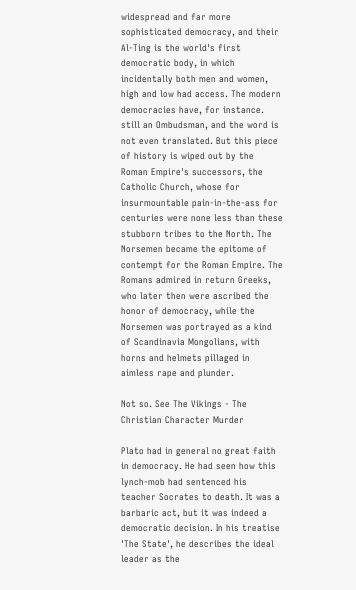widespread and far more sophisticated democracy, and their Al-Ting is the world's first democratic body, in which incidentally both men and women, high and low had access. The modern democracies have, for instance. still an Ombudsman, and the word is not even translated. But this piece of history is wiped out by the Roman Empire's successors, the Catholic Church, whose for insurmountable pain-in-the-ass for centuries were none less than these stubborn tribes to the North. The Norsemen became the epitome of contempt for the Roman Empire. The Romans admired in return Greeks, who later then were ascribed the honor of democracy, while the Norsemen was portrayed as a kind of Scandinavia Mongolians, with horns and helmets pillaged in aimless rape and plunder.

Not so. See The Vikings - The Christian Character Murder

Plato had in general no great faith in democracy. He had seen how this lynch-mob had sentenced his teacher Socrates to death. It was a barbaric act, but it was indeed a democratic decision. In his treatise 'The State', he describes the ideal leader as the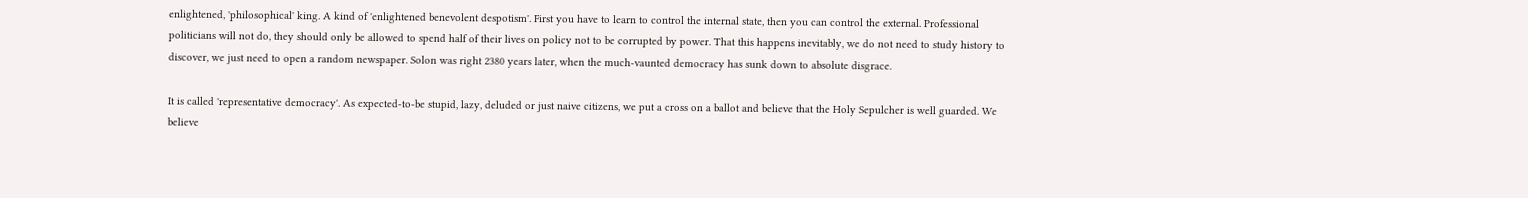enlightened, 'philosophical' king. A kind of 'enlightened benevolent despotism'. First you have to learn to control the internal state, then you can control the external. Professional politicians will not do, they should only be allowed to spend half of their lives on policy not to be corrupted by power. That this happens inevitably, we do not need to study history to discover, we just need to open a random newspaper. Solon was right 2380 years later, when the much-vaunted democracy has sunk down to absolute disgrace.

It is called 'representative democracy'. As expected-to-be stupid, lazy, deluded or just naive citizens, we put a cross on a ballot and believe that the Holy Sepulcher is well guarded. We believe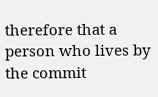therefore that a person who lives by the commit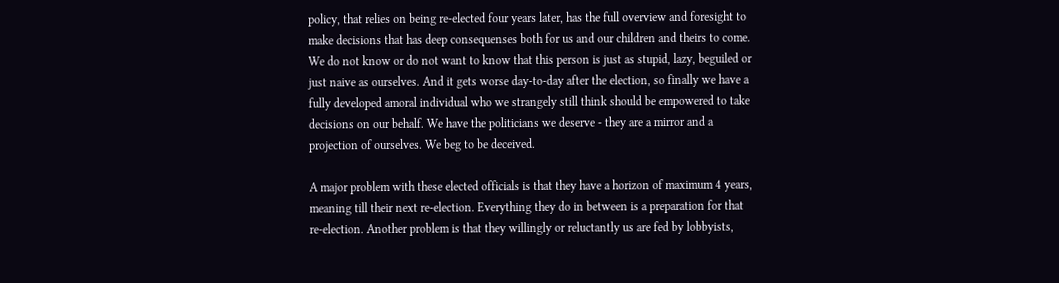policy, that relies on being re-elected four years later, has the full overview and foresight to make decisions that has deep consequenses both for us and our children and theirs to come. We do not know or do not want to know that this person is just as stupid, lazy, beguiled or just naive as ourselves. And it gets worse day-to-day after the election, so finally we have a fully developed amoral individual who we strangely still think should be empowered to take decisions on our behalf. We have the politicians we deserve - they are a mirror and a projection of ourselves. We beg to be deceived.

A major problem with these elected officials is that they have a horizon of maximum 4 years, meaning till their next re-election. Everything they do in between is a preparation for that re-election. Another problem is that they willingly or reluctantly us are fed by lobbyists,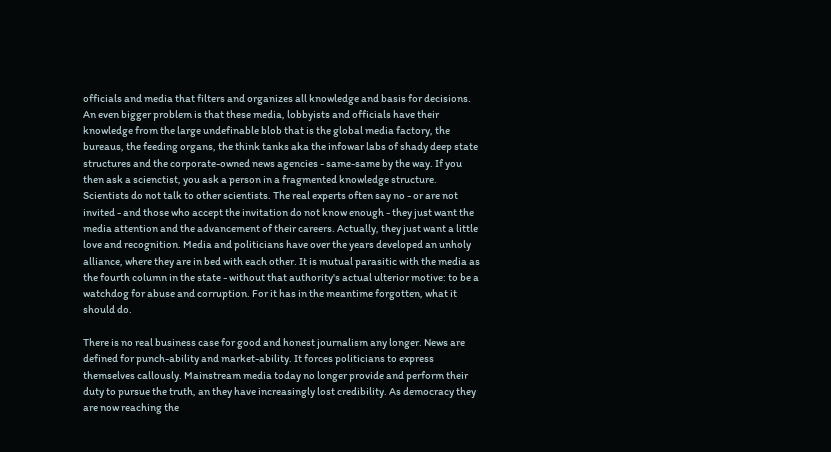officials and media that filters and organizes all knowledge and basis for decisions. An even bigger problem is that these media, lobbyists and officials have their knowledge from the large undefinable blob that is the global media factory, the bureaus, the feeding organs, the think tanks aka the infowar labs of shady deep state structures and the corporate-owned news agencies - same-same by the way. If you then ask a scienctist, you ask a person in a fragmented knowledge structure. Scientists do not talk to other scientists. The real experts often say no - or are not invited - and those who accept the invitation do not know enough - they just want the media attention and the advancement of their careers. Actually, they just want a little love and recognition. Media and politicians have over the years developed an unholy alliance, where they are in bed with each other. It is mutual parasitic with the media as the fourth column in the state - without that authority's actual ulterior motive: to be a watchdog for abuse and corruption. For it has in the meantime forgotten, what it should do.

There is no real business case for good and honest journalism any longer. News are defined for punch-ability and market-ability. It forces politicians to express themselves callously. Mainstream media today no longer provide and perform their duty to pursue the truth, an they have increasingly lost credibility. As democracy they are now reaching the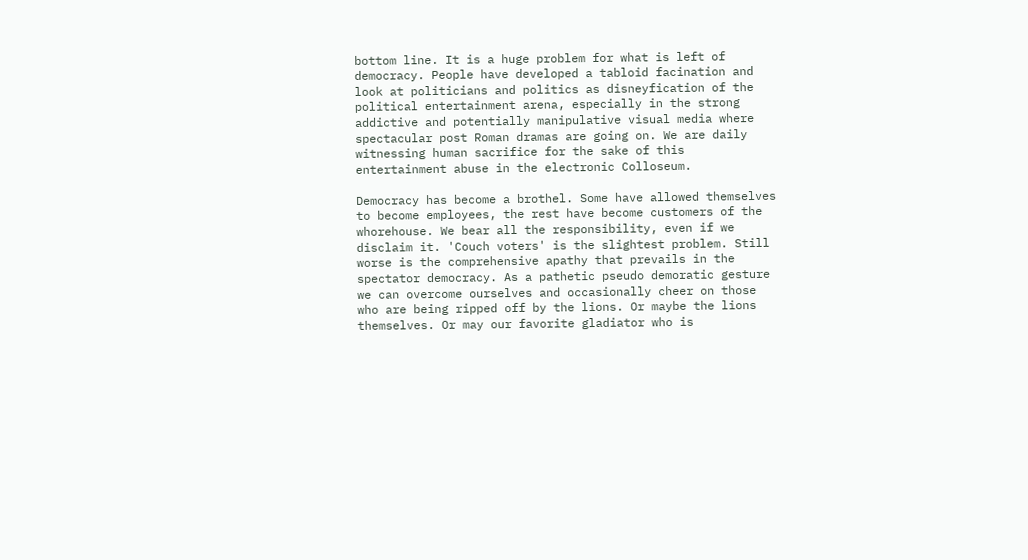bottom line. It is a huge problem for what is left of democracy. People have developed a tabloid facination and look at politicians and politics as disneyfication of the political entertainment arena, especially in the strong addictive and potentially manipulative visual media where spectacular post Roman dramas are going on. We are daily witnessing human sacrifice for the sake of this entertainment abuse in the electronic Colloseum.

Democracy has become a brothel. Some have allowed themselves to become employees, the rest have become customers of the whorehouse. We bear all the responsibility, even if we disclaim it. 'Couch voters' is the slightest problem. Still worse is the comprehensive apathy that prevails in the spectator democracy. As a pathetic pseudo demoratic gesture we can overcome ourselves and occasionally cheer on those who are being ripped off by the lions. Or maybe the lions themselves. Or may our favorite gladiator who is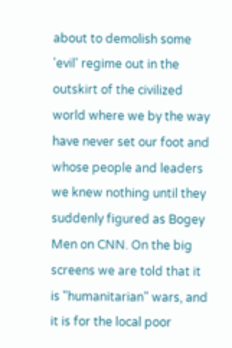about to demolish some 'evil' regime out in the outskirt of the civilized world where we by the way have never set our foot and whose people and leaders we knew nothing until they suddenly figured as Bogey Men on CNN. On the big screens we are told that it is "humanitarian" wars, and it is for the local poor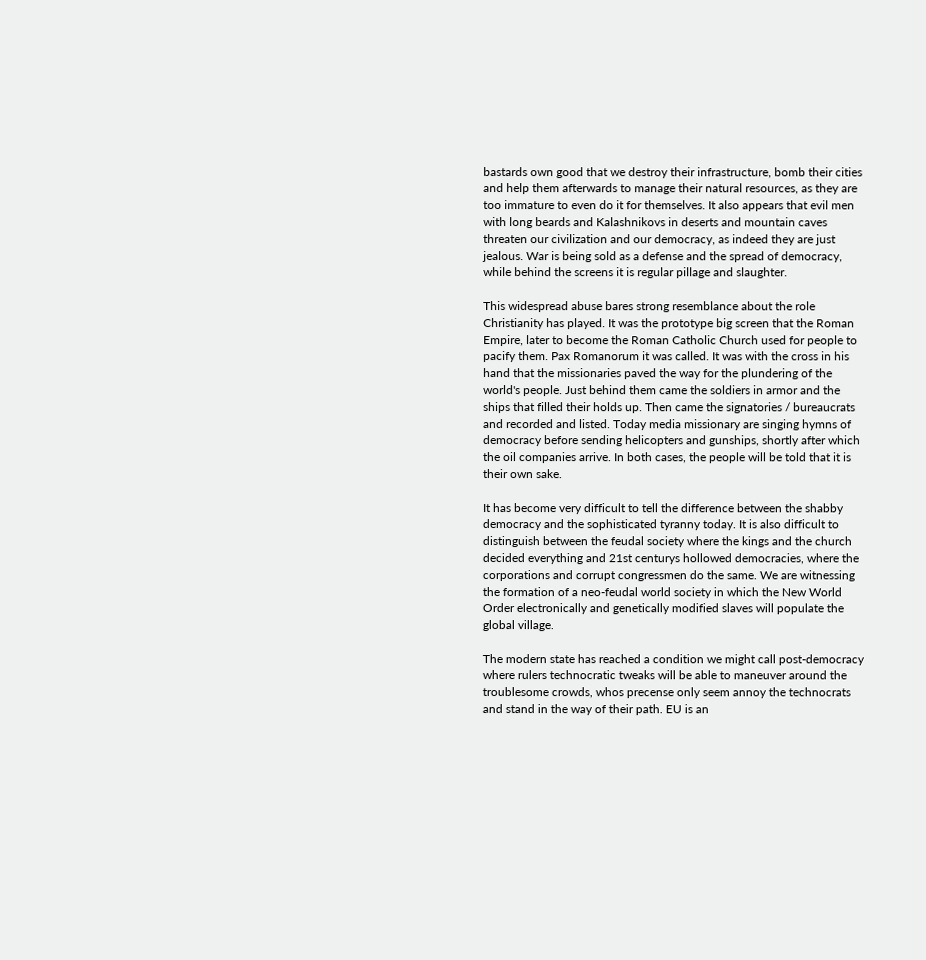bastards own good that we destroy their infrastructure, bomb their cities and help them afterwards to manage their natural resources, as they are too immature to even do it for themselves. It also appears that evil men with long beards and Kalashnikovs in deserts and mountain caves threaten our civilization and our democracy, as indeed they are just jealous. War is being sold as a defense and the spread of democracy, while behind the screens it is regular pillage and slaughter.

This widespread abuse bares strong resemblance about the role Christianity has played. It was the prototype big screen that the Roman Empire, later to become the Roman Catholic Church used for people to pacify them. Pax Romanorum it was called. It was with the cross in his hand that the missionaries paved the way for the plundering of the world's people. Just behind them came the soldiers in armor and the ships that filled their holds up. Then came the signatories / bureaucrats and recorded and listed. Today media missionary are singing hymns of democracy before sending helicopters and gunships, shortly after which the oil companies arrive. In both cases, the people will be told that it is their own sake.

It has become very difficult to tell the difference between the shabby democracy and the sophisticated tyranny today. It is also difficult to distinguish between the feudal society where the kings and the church decided everything and 21st centurys hollowed democracies, where the corporations and corrupt congressmen do the same. We are witnessing the formation of a neo-feudal world society in which the New World Order electronically and genetically modified slaves will populate the global village.

The modern state has reached a condition we might call post-democracy where rulers technocratic tweaks will be able to maneuver around the troublesome crowds, whos precense only seem annoy the technocrats and stand in the way of their path. EU is an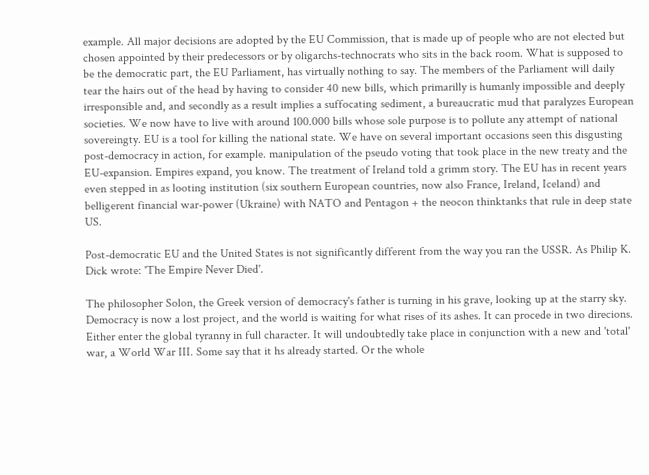example. All major decisions are adopted by the EU Commission, that is made up of people who are not elected but chosen appointed by their predecessors or by oligarchs-technocrats who sits in the back room. What is supposed to be the democratic part, the EU Parliament, has virtually nothing to say. The members of the Parliament will daily tear the hairs out of the head by having to consider 40 new bills, which primarilly is humanly impossible and deeply irresponsible and, and secondly as a result implies a suffocating sediment, a bureaucratic mud that paralyzes European societies. We now have to live with around 100.000 bills whose sole purpose is to pollute any attempt of national sovereingty. EU is a tool for killing the national state. We have on several important occasions seen this disgusting post-democracy in action, for example. manipulation of the pseudo voting that took place in the new treaty and the EU-expansion. Empires expand, you know. The treatment of Ireland told a grimm story. The EU has in recent years even stepped in as looting institution (six southern European countries, now also France, Ireland, Iceland) and belligerent financial war-power (Ukraine) with NATO and Pentagon + the neocon thinktanks that rule in deep state US.

Post-democratic EU and the United States is not significantly different from the way you ran the USSR. As Philip K. Dick wrote: 'The Empire Never Died'.

The philosopher Solon, the Greek version of democracy's father is turning in his grave, looking up at the starry sky. Democracy is now a lost project, and the world is waiting for what rises of its ashes. It can procede in two direcions. Either enter the global tyranny in full character. It will undoubtedly take place in conjunction with a new and 'total' war, a World War III. Some say that it hs already started. Or the whole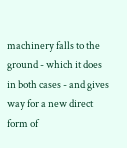machinery falls to the ground - which it does in both cases - and gives way for a new direct form of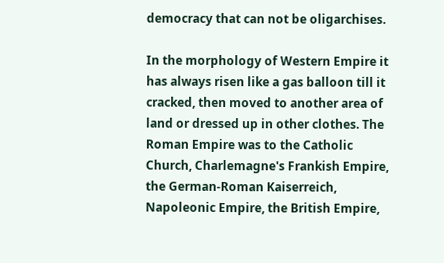democracy that can not be oligarchises.

In the morphology of Western Empire it has always risen like a gas balloon till it cracked, then moved to another area of land or dressed up in other clothes. The Roman Empire was to the Catholic Church, Charlemagne's Frankish Empire, the German-Roman Kaiserreich, Napoleonic Empire, the British Empire,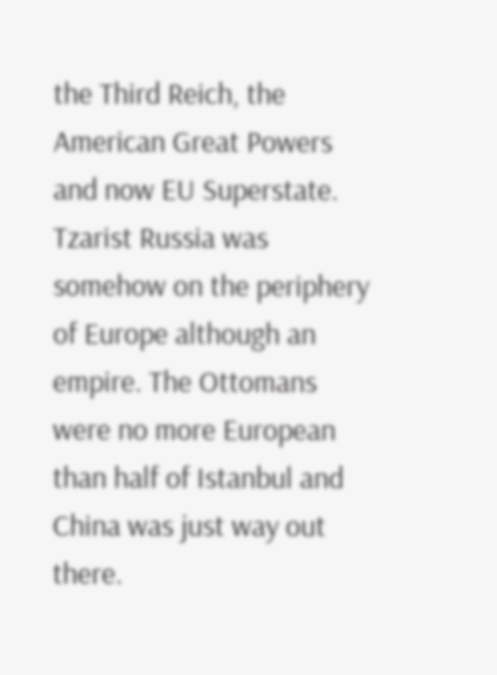the Third Reich, the American Great Powers and now EU Superstate. Tzarist Russia was somehow on the periphery of Europe although an empire. The Ottomans were no more European than half of Istanbul and China was just way out there.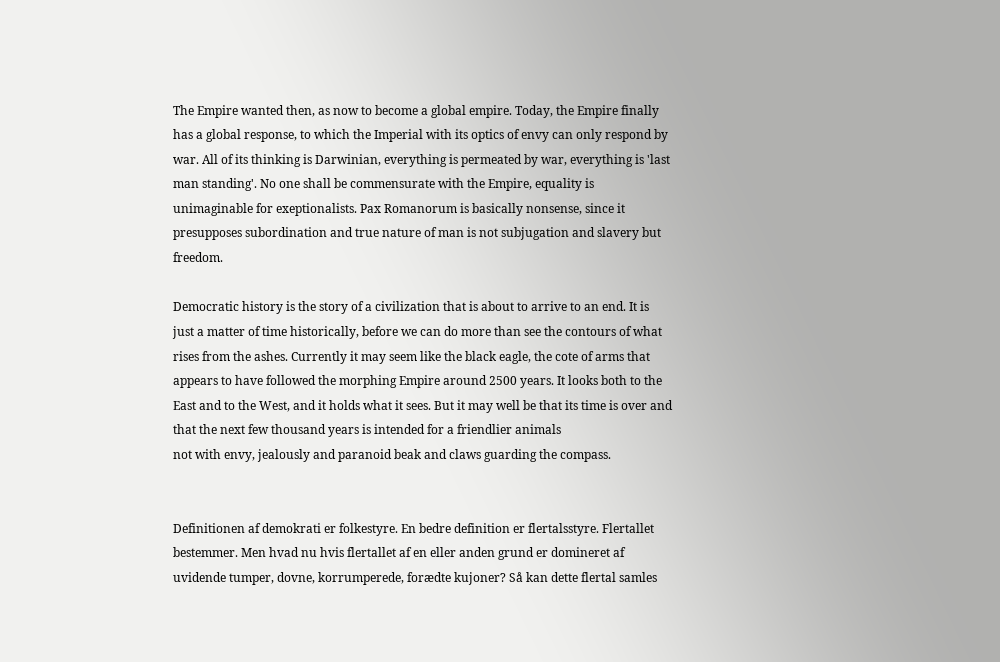The Empire wanted then, as now to become a global empire. Today, the Empire finally has a global response, to which the Imperial with its optics of envy can only respond by war. All of its thinking is Darwinian, everything is permeated by war, everything is 'last man standing'. No one shall be commensurate with the Empire, equality is unimaginable for exeptionalists. Pax Romanorum is basically nonsense, since it presupposes subordination and true nature of man is not subjugation and slavery but freedom.

Democratic history is the story of a civilization that is about to arrive to an end. It is just a matter of time historically, before we can do more than see the contours of what rises from the ashes. Currently it may seem like the black eagle, the cote of arms that appears to have followed the morphing Empire around 2500 years. It looks both to the East and to the West, and it holds what it sees. But it may well be that its time is over and that the next few thousand years is intended for a friendlier animals
not with envy, jealously and paranoid beak and claws guarding the compass.


Definitionen af demokrati er folkestyre. En bedre definition er flertalsstyre. Flertallet bestemmer. Men hvad nu hvis flertallet af en eller anden grund er domineret af uvidende tumper, dovne, korrumperede, forædte kujoner? Så kan dette flertal samles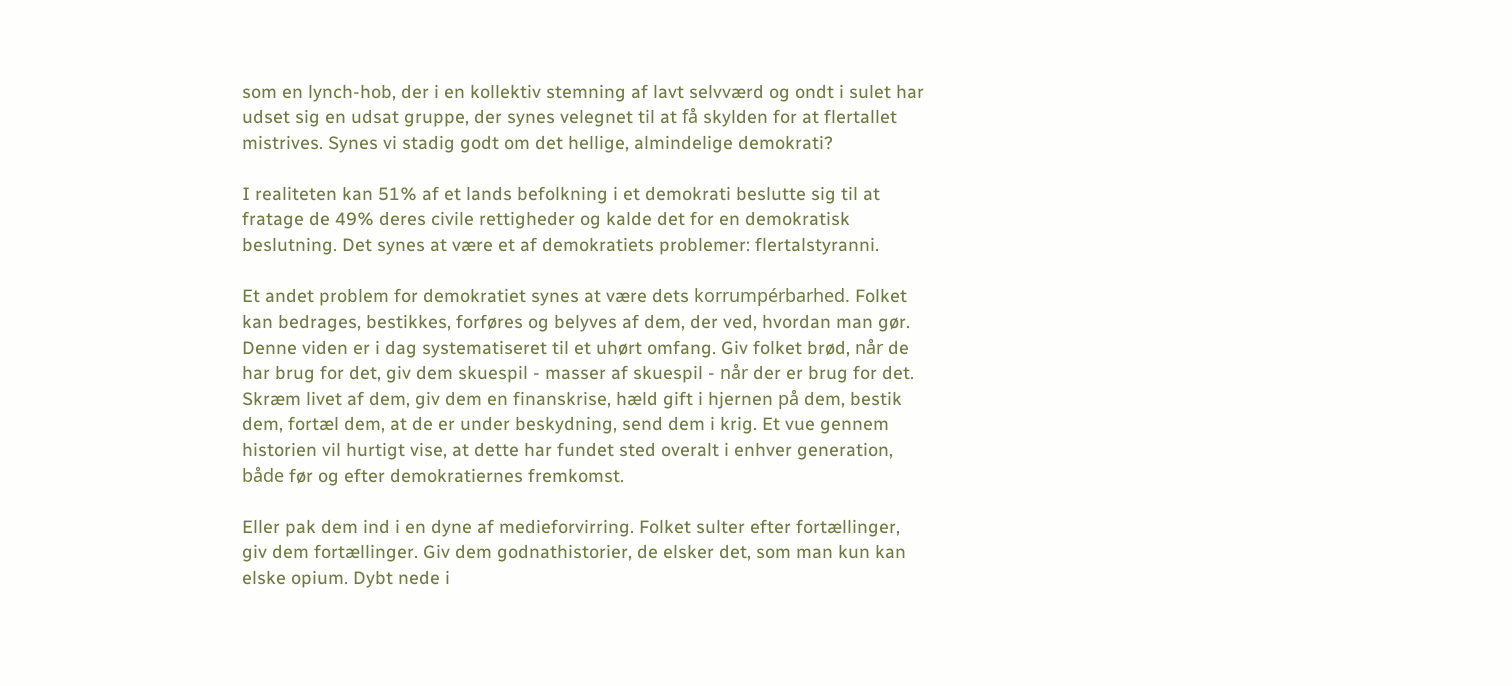som en lynch-hob, der i en kollektiv stemning af lavt selvværd og ondt i sulet har udset sig en udsat gruppe, der synes velegnet til at få skylden for at flertallet mistrives. Synes vi stadig godt om det hellige, almindelige demokrati?

I realiteten kan 51% af et lands befolkning i et demokrati beslutte sig til at fratage de 49% deres civile rettigheder og kalde det for en demokratisk beslutning. Det synes at være et af demokratiets problemer: flertalstyranni.

Et andet problem for demokratiet synes at være dets korrumpérbarhed. Folket kan bedrages, bestikkes, forføres og belyves af dem, der ved, hvordan man gør. Denne viden er i dag systematiseret til et uhørt omfang. Giv folket brød, når de har brug for det, giv dem skuespil - masser af skuespil - når der er brug for det. Skræm livet af dem, giv dem en finanskrise, hæld gift i hjernen på dem, bestik dem, fortæl dem, at de er under beskydning, send dem i krig. Et vue gennem historien vil hurtigt vise, at dette har fundet sted overalt i enhver generation, både før og efter demokratiernes fremkomst.

Eller pak dem ind i en dyne af medieforvirring. Folket sulter efter fortællinger, giv dem fortællinger. Giv dem godnathistorier, de elsker det, som man kun kan elske opium. Dybt nede i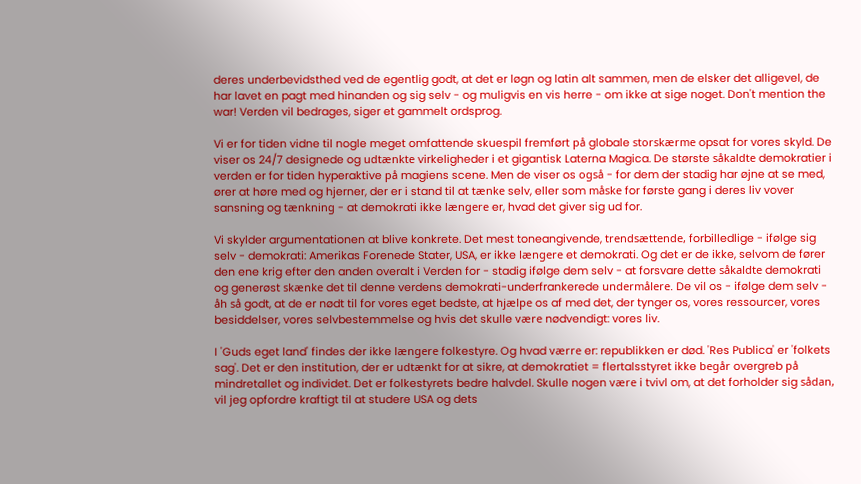deres underbevidsthed ved de egentlig godt, at det er løgn og latin alt sammen, men de elsker det alligevel, de har lavet en pagt med hinanden og sig selv - og muligvis en vis herre - om ikke at sige noget. Don't mention the war! Verden vil bedrages, siger et gammelt ordsprog.

Vi er for tiden vidne til nogle meget omfattende skuespil fremført på globale storskærme opsat for vores skyld. De viser os 24/7 designede og udtænkte virkeligheder i et gigantisk Laterna Magica. De største såkaldte demokratier i verden er for tiden hyperaktive på magiens scene. Men de viser os også - for dem der stadig har øjne at se med, ører at høre med og hjerner, der er i stand til at tænke selv, eller som måske for første gang i deres liv vover sansning og tænkning - at demokrati ikke længere er, hvad det giver sig ud for.

Vi skylder argumentationen at blive konkrete. Det mest toneangivende, trendsættende, forbilledlige - ifølge sig selv - demokrati: Amerikas Forenede Stater, USA, er ikke længere et demokrati. Og det er de ikke, selvom de fører den ene krig efter den anden overalt i Verden for - stadig ifølge dem selv - at forsvare dette såkaldte demokrati og generøst skænke det til denne verdens demokrati-underfrankerede undermålere. De vil os - ifølge dem selv - åh så godt, at de er nødt til for vores eget bedste, at hjælpe os af med det, der tynger os, vores ressourcer, vores besiddelser, vores selvbestemmelse og hvis det skulle være nødvendigt: vores liv.

I 'Guds eget land' findes der ikke længere folkestyre. Og hvad værre er: republikken er død. 'Res Publica' er 'folkets sag'. Det er den institution, der er udtænkt for at sikre, at demokratiet = flertalsstyret ikke begår overgreb på mindretallet og individet. Det er folkestyrets bedre halvdel. Skulle nogen være i tvivl om, at det forholder sig sådan, vil jeg opfordre kraftigt til at studere USA og dets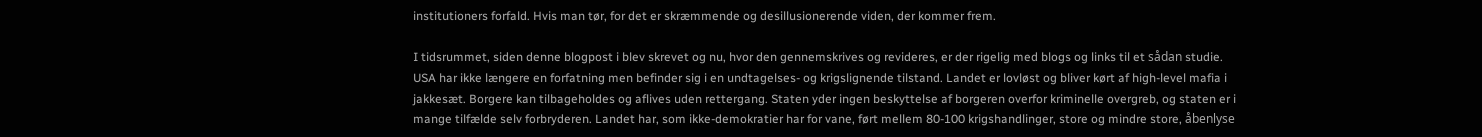institutioners forfald. Hvis man tør, for det er skræmmende og desillusionerende viden, der kommer frem.

I tidsrummet, siden denne blogpost i blev skrevet og nu, hvor den gennemskrives og revideres, er der rigelig med blogs og links til et sådan studie. USA har ikke længere en forfatning men befinder sig i en undtagelses- og krigslignende tilstand. Landet er lovløst og bliver kørt af high-level mafia i jakkesæt. Borgere kan tilbageholdes og aflives uden rettergang. Staten yder ingen beskyttelse af borgeren overfor kriminelle overgreb, og staten er i mange tilfælde selv forbryderen. Landet har, som ikke-demokratier har for vane, ført mellem 80-100 krigshandlinger, store og mindre store, åbenlyse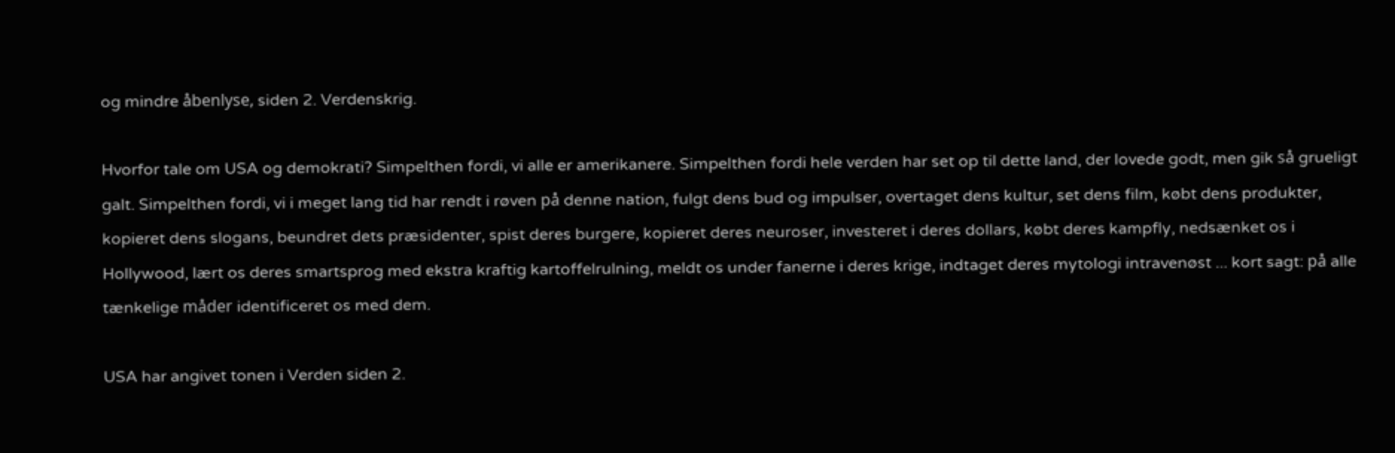og mindre åbenlyse, siden 2. Verdenskrig.

Hvorfor tale om USA og demokrati? Simpelthen fordi, vi alle er amerikanere. Simpelthen fordi hele verden har set op til dette land, der lovede godt, men gik så grueligt galt. Simpelthen fordi, vi i meget lang tid har rendt i røven på denne nation, fulgt dens bud og impulser, overtaget dens kultur, set dens film, købt dens produkter, kopieret dens slogans, beundret dets præsidenter, spist deres burgere, kopieret deres neuroser, investeret i deres dollars, købt deres kampfly, nedsænket os i Hollywood, lært os deres smartsprog med ekstra kraftig kartoffelrulning, meldt os under fanerne i deres krige, indtaget deres mytologi intravenøst ... kort sagt: på alle tænkelige måder identificeret os med dem.

USA har angivet tonen i Verden siden 2.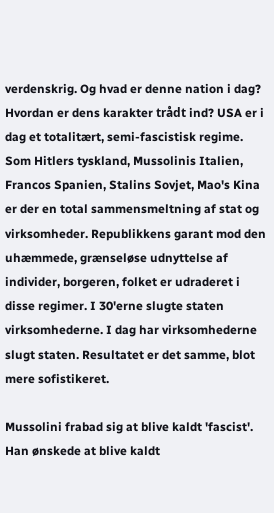verdenskrig. Og hvad er denne nation i dag? Hvordan er dens karakter trådt ind? USA er i dag et totalitært, semi-fascistisk regime. Som Hitlers tyskland, Mussolinis Italien, Francos Spanien, Stalins Sovjet, Mao's Kina er der en total sammensmeltning af stat og virksomheder. Republikkens garant mod den uhæmmede, grænseløse udnyttelse af individer, borgeren, folket er udraderet i disse regimer. I 30'erne slugte staten virksomhederne. I dag har virksomhederne slugt staten. Resultatet er det samme, blot mere sofistikeret.

Mussolini frabad sig at blive kaldt 'fascist'. Han ønskede at blive kaldt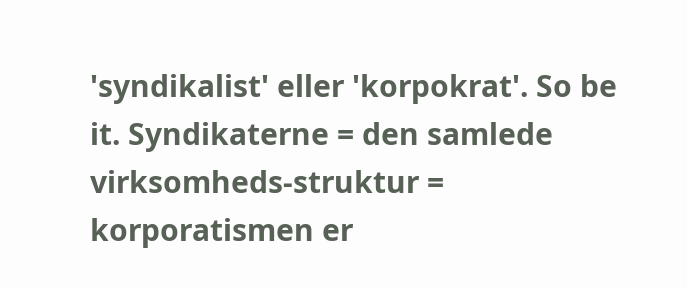'syndikalist' eller 'korpokrat'. So be it. Syndikaterne = den samlede virksomheds-struktur = korporatismen er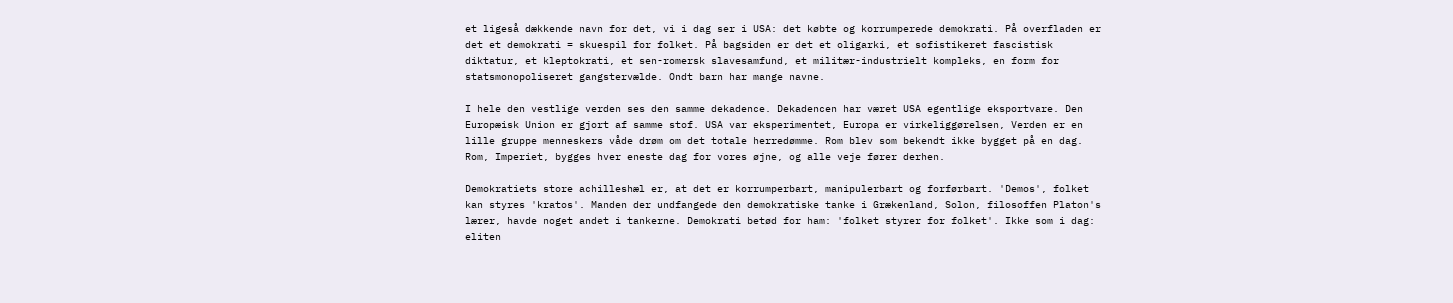et ligeså dækkende navn for det, vi i dag ser i USA: det købte og korrumperede demokrati. På overfladen er det et demokrati = skuespil for folket. På bagsiden er det et oligarki, et sofistikeret fascistisk diktatur, et kleptokrati, et sen-romersk slavesamfund, et militær-industrielt kompleks, en form for statsmonopoliseret gangstervælde. Ondt barn har mange navne.

I hele den vestlige verden ses den samme dekadence. Dekadencen har været USA egentlige eksportvare. Den Europæisk Union er gjort af samme stof. USA var eksperimentet, Europa er virkeliggørelsen, Verden er en lille gruppe menneskers våde drøm om det totale herredømme. Rom blev som bekendt ikke bygget på en dag. Rom, Imperiet, bygges hver eneste dag for vores øjne, og alle veje fører derhen.

Demokratiets store achilleshæl er, at det er korrumperbart, manipulerbart og forførbart. 'Demos', folket kan styres 'kratos'. Manden der undfangede den demokratiske tanke i Grækenland, Solon, filosoffen Platon's lærer, havde noget andet i tankerne. Demokrati betød for ham: 'folket styrer for folket'. Ikke som i dag: eliten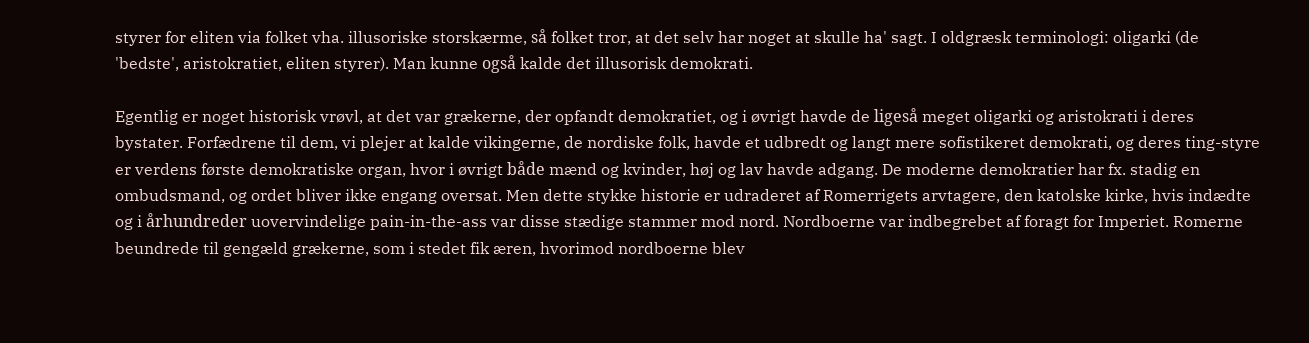styrer for eliten via folket vha. illusoriske storskærme, så folket tror, at det selv har noget at skulle ha' sagt. I oldgræsk terminologi: oligarki (de 'bedste', aristokratiet, eliten styrer). Man kunne også kalde det illusorisk demokrati.

Egentlig er noget historisk vrøvl, at det var grækerne, der opfandt demokratiet, og i øvrigt havde de ligeså meget oligarki og aristokrati i deres bystater. Forfædrene til dem, vi plejer at kalde vikingerne, de nordiske folk, havde et udbredt og langt mere sofistikeret demokrati, og deres ting-styre er verdens første demokratiske organ, hvor i øvrigt både mænd og kvinder, høj og lav havde adgang. De moderne demokratier har fx. stadig en ombudsmand, og ordet bliver ikke engang oversat. Men dette stykke historie er udraderet af Romerrigets arvtagere, den katolske kirke, hvis indædte og i århundreder uovervindelige pain-in-the-ass var disse stædige stammer mod nord. Nordboerne var indbegrebet af foragt for Imperiet. Romerne beundrede til gengæld grækerne, som i stedet fik æren, hvorimod nordboerne blev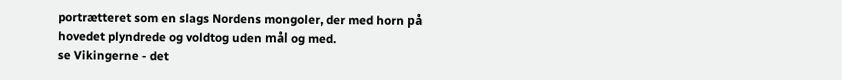portrætteret som en slags Nordens mongoler, der med horn på hovedet plyndrede og voldtog uden mål og med.
se Vikingerne - det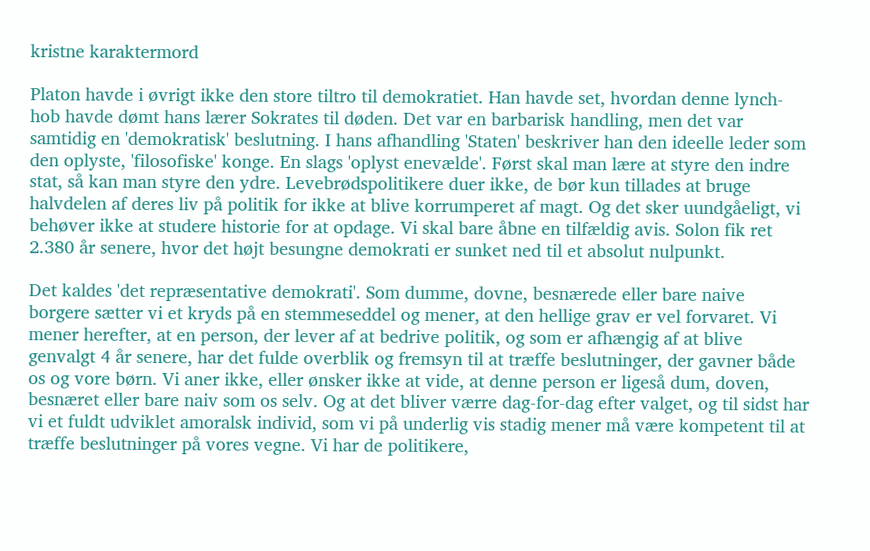kristne karaktermord

Platon havde i øvrigt ikke den store tiltro til demokratiet. Han havde set, hvordan denne lynch-hob havde dømt hans lærer Sokrates til døden. Det var en barbarisk handling, men det var samtidig en 'demokratisk' beslutning. I hans afhandling 'Staten' beskriver han den ideelle leder som den oplyste, 'filosofiske' konge. En slags 'oplyst enevælde'. Først skal man lære at styre den indre stat, så kan man styre den ydre. Levebrødspolitikere duer ikke, de bør kun tillades at bruge halvdelen af deres liv på politik for ikke at blive korrumperet af magt. Og det sker uundgåeligt, vi behøver ikke at studere historie for at opdage. Vi skal bare åbne en tilfældig avis. Solon fik ret 2.380 år senere, hvor det højt besungne demokrati er sunket ned til et absolut nulpunkt.

Det kaldes 'det repræsentative demokrati'. Som dumme, dovne, besnærede eller bare naive borgere sætter vi et kryds på en stemmeseddel og mener, at den hellige grav er vel forvaret. Vi mener herefter, at en person, der lever af at bedrive politik, og som er afhængig af at blive genvalgt 4 år senere, har det fulde overblik og fremsyn til at træffe beslutninger, der gavner både os og vore børn. Vi aner ikke, eller ønsker ikke at vide, at denne person er ligeså dum, doven, besnæret eller bare naiv som os selv. Og at det bliver værre dag-for-dag efter valget, og til sidst har vi et fuldt udviklet amoralsk individ, som vi på underlig vis stadig mener må være kompetent til at træffe beslutninger på vores vegne. Vi har de politikere,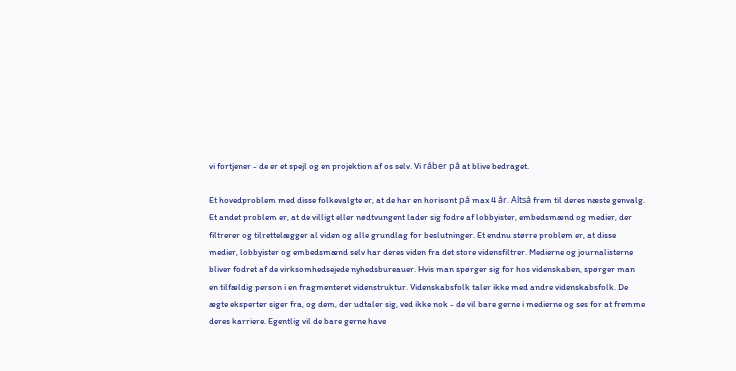vi fortjener - de er et spejl og en projektion af os selv. Vi råber på at blive bedraget.

Et hovedproblem med disse folkevalgte er, at de har en horisont på max 4 år. Altså frem til deres næste genvalg. Et andet problem er, at de villigt eller nødtvungent lader sig fodre af lobbyister, embedsmænd og medier, der filtrerer og tilrettelægger al viden og alle grundlag for beslutninger. Et endnu større problem er, at disse medier, lobbyister og embedsmænd selv har deres viden fra det store vidensfiltrer. Medierne og journalisterne bliver fodret af de virksomhedsejede nyhedsbureauer. Hvis man spørger sig for hos videnskaben, spørger man en tilfældig person i en fragmenteret videnstruktur. Videnskabsfolk taler ikke med andre videnskabsfolk. De ægte eksperter siger fra, og dem, der udtaler sig, ved ikke nok - de vil bare gerne i medierne og ses for at fremme deres karriere. Egentlig vil de bare gerne have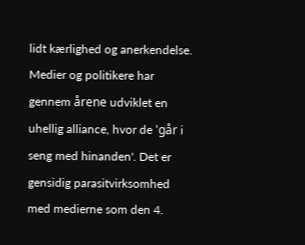lidt kærlighed og anerkendelse. Medier og politikere har gennem årene udviklet en uhellig alliance, hvor de 'går i seng med hinanden'. Det er gensidig parasitvirksomhed med medierne som den 4.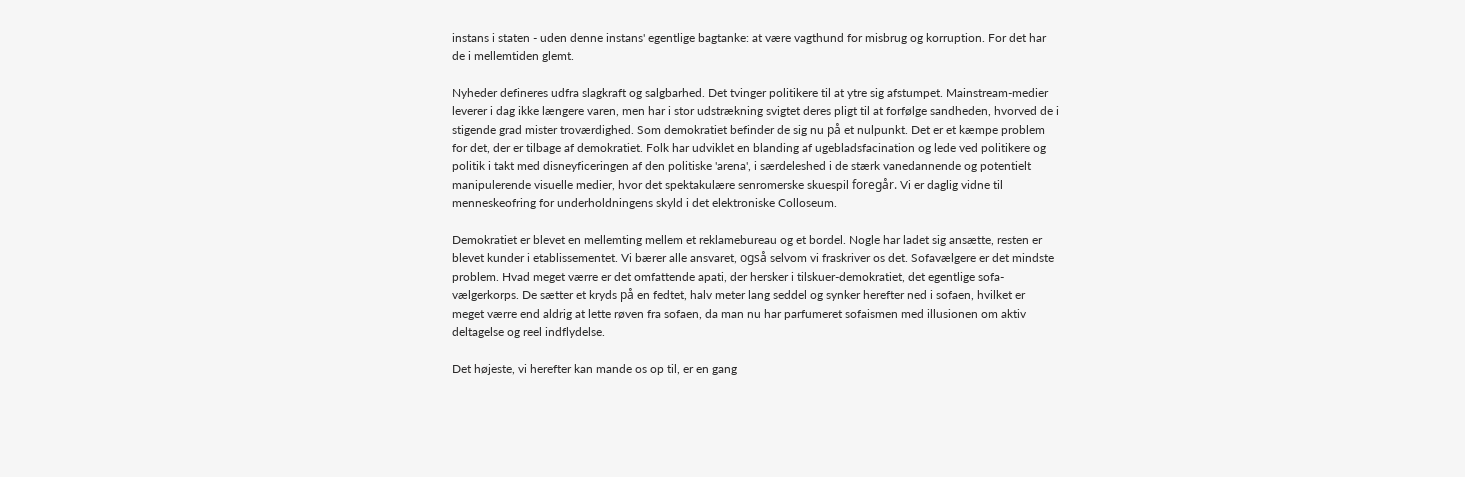instans i staten - uden denne instans' egentlige bagtanke: at være vagthund for misbrug og korruption. For det har de i mellemtiden glemt.

Nyheder defineres udfra slagkraft og salgbarhed. Det tvinger politikere til at ytre sig afstumpet. Mainstream-medier leverer i dag ikke længere varen, men har i stor udstrækning svigtet deres pligt til at forfølge sandheden, hvorved de i stigende grad mister troværdighed. Som demokratiet befinder de sig nu på et nulpunkt. Det er et kæmpe problem for det, der er tilbage af demokratiet. Folk har udviklet en blanding af ugebladsfacination og lede ved politikere og politik i takt med disneyficeringen af den politiske 'arena', i særdeleshed i de stærk vanedannende og potentielt manipulerende visuelle medier, hvor det spektakulære senromerske skuespil foregår. Vi er daglig vidne til menneskeofring for underholdningens skyld i det elektroniske Colloseum.

Demokratiet er blevet en mellemting mellem et reklamebureau og et bordel. Nogle har ladet sig ansætte, resten er blevet kunder i etablissementet. Vi bærer alle ansvaret, også selvom vi fraskriver os det. Sofavælgere er det mindste problem. Hvad meget værre er det omfattende apati, der hersker i tilskuer-demokratiet, det egentlige sofa-vælgerkorps. De sætter et kryds på en fedtet, halv meter lang seddel og synker herefter ned i sofaen, hvilket er meget værre end aldrig at lette røven fra sofaen, da man nu har parfumeret sofaismen med illusionen om aktiv deltagelse og reel indflydelse.

Det højeste, vi herefter kan mande os op til, er en gang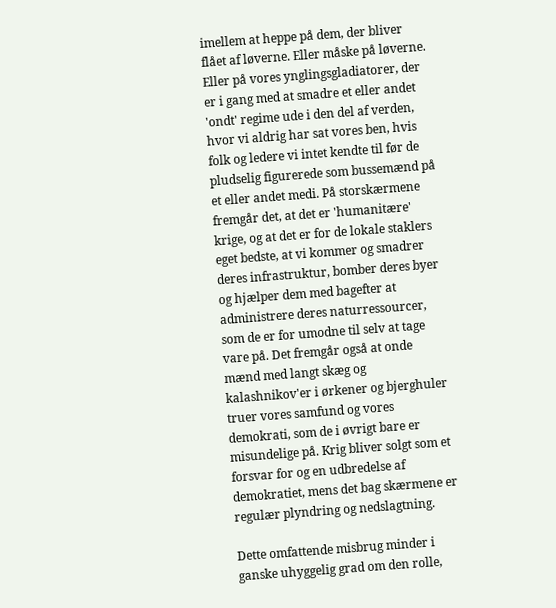imellem at heppe på dem, der bliver flået af løverne. Eller måske på løverne. Eller på vores ynglingsgladiatorer, der er i gang med at smadre et eller andet 'ondt' regime ude i den del af verden, hvor vi aldrig har sat vores ben, hvis folk og ledere vi intet kendte til før de pludselig figurerede som bussemænd på et eller andet medi. På storskærmene fremgår det, at det er 'humanitære' krige, og at det er for de lokale staklers eget bedste, at vi kommer og smadrer deres infrastruktur, bomber deres byer og hjælper dem med bagefter at administrere deres naturressourcer, som de er for umodne til selv at tage vare på. Det fremgår også at onde mænd med langt skæg og kalashnikov'er i ørkener og bjerghuler truer vores samfund og vores demokrati, som de i øvrigt bare er misundelige på. Krig bliver solgt som et forsvar for og en udbredelse af demokratiet, mens det bag skærmene er regulær plyndring og nedslagtning.

Dette omfattende misbrug minder i ganske uhyggelig grad om den rolle,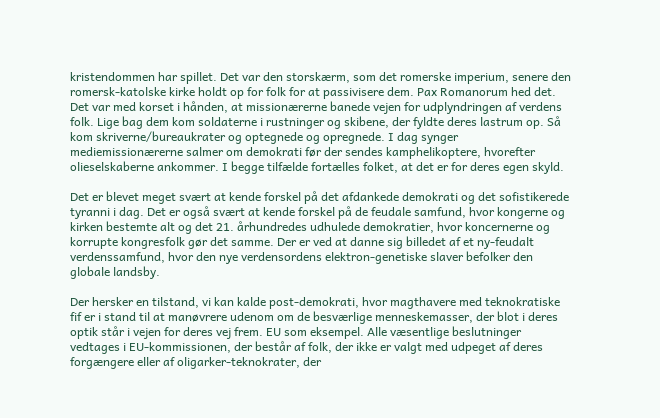kristendommen har spillet. Det var den storskærm, som det romerske imperium, senere den romersk-katolske kirke holdt op for folk for at passivisere dem. Pax Romanorum hed det. Det var med korset i hånden, at missionærerne banede vejen for udplyndringen af verdens folk. Lige bag dem kom soldaterne i rustninger og skibene, der fyldte deres lastrum op. Så kom skriverne/bureaukrater og optegnede og opregnede. I dag synger mediemissionærerne salmer om demokrati før der sendes kamphelikoptere, hvorefter olieselskaberne ankommer. I begge tilfælde fortælles folket, at det er for deres egen skyld.

Det er blevet meget svært at kende forskel på det afdankede demokrati og det sofistikerede tyranni i dag. Det er også svært at kende forskel på de feudale samfund, hvor kongerne og kirken bestemte alt og det 21. århundredes udhulede demokratier, hvor koncernerne og korrupte kongresfolk gør det samme. Der er ved at danne sig billedet af et ny-feudalt verdenssamfund, hvor den nye verdensordens elektron-genetiske slaver befolker den globale landsby.

Der hersker en tilstand, vi kan kalde post-demokrati, hvor magthavere med teknokratiske fif er i stand til at manøvrere udenom om de besværlige menneskemasser, der blot i deres optik står i vejen for deres vej frem. EU som eksempel. Alle væsentlige beslutninger vedtages i EU-kommissionen, der består af folk, der ikke er valgt med udpeget af deres forgængere eller af oligarker-teknokrater, der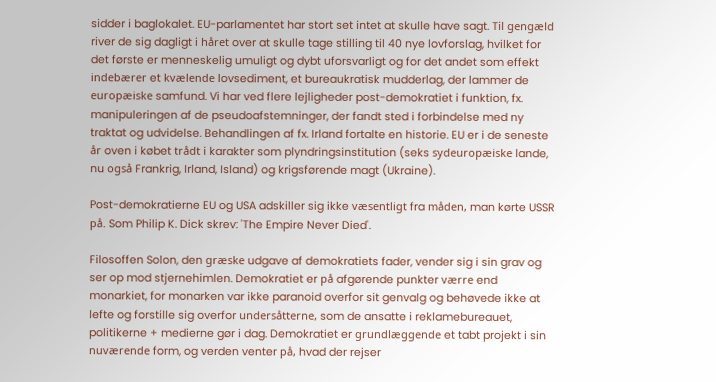sidder i baglokalet. EU-parlamentet har stort set intet at skulle have sagt. Til gengæld river de sig dagligt i håret over at skulle tage stilling til 40 nye lovforslag, hvilket for det første er menneskelig umuligt og dybt uforsvarligt og for det andet som effekt indebærer et kvælende lovsediment, et bureaukratisk mudderlag, der lammer de europæiske samfund. Vi har ved flere lejligheder post-demokratiet i funktion, fx. manipuleringen af de pseudoafstemninger, der fandt sted i forbindelse med ny traktat og udvidelse. Behandlingen af fx. Irland fortalte en historie. EU er i de seneste år oven i købet trådt i karakter som plyndringsinstitution (seks sydeuropæiske lande, nu også Frankrig, Irland, Island) og krigsførende magt (Ukraine).

Post-demokratierne EU og USA adskiller sig ikke væsentligt fra måden, man kørte USSR på. Som Philip K. Dick skrev: 'The Empire Never Died'.

Filosoffen Solon, den græske udgave af demokratiets fader, vender sig i sin grav og ser op mod stjernehimlen. Demokratiet er på afgørende punkter værre end monarkiet, for monarken var ikke paranoid overfor sit genvalg og behøvede ikke at lefte og forstille sig overfor undersåtterne, som de ansatte i reklamebureauet, politikerne + medierne gør i dag. Demokratiet er grundlæggende et tabt projekt i sin nuværende form, og verden venter på, hvad der rejser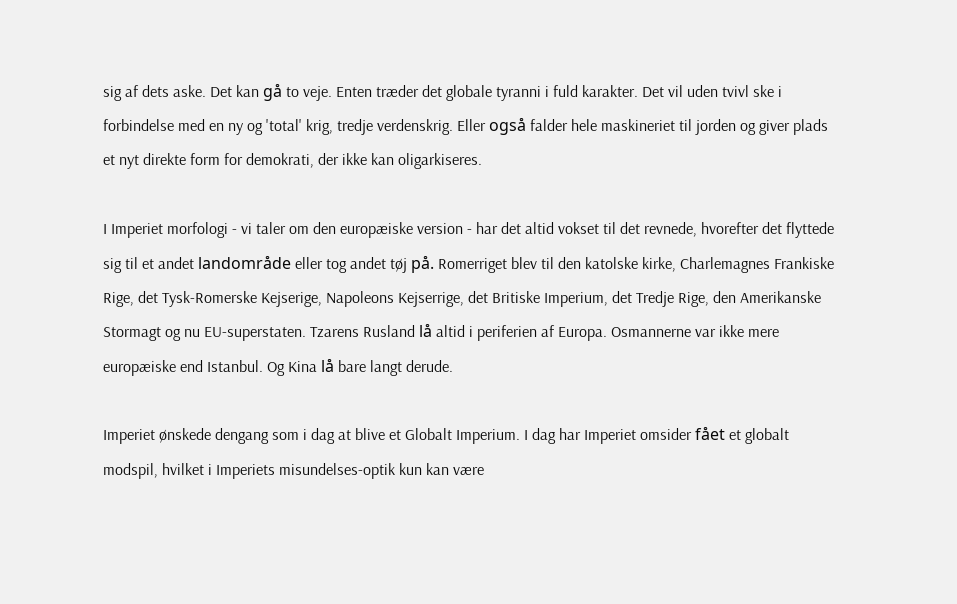sig af dets aske. Det kan gå to veje. Enten træder det globale tyranni i fuld karakter. Det vil uden tvivl ske i forbindelse med en ny og 'total' krig, tredje verdenskrig. Eller også falder hele maskineriet til jorden og giver plads et nyt direkte form for demokrati, der ikke kan oligarkiseres.

I Imperiet morfologi - vi taler om den europæiske version - har det altid vokset til det revnede, hvorefter det flyttede sig til et andet landområde eller tog andet tøj på. Romerriget blev til den katolske kirke, Charlemagnes Frankiske Rige, det Tysk-Romerske Kejserige, Napoleons Kejserrige, det Britiske Imperium, det Tredje Rige, den Amerikanske Stormagt og nu EU-superstaten. Tzarens Rusland lå altid i periferien af Europa. Osmannerne var ikke mere europæiske end Istanbul. Og Kina lå bare langt derude.

Imperiet ønskede dengang som i dag at blive et Globalt Imperium. I dag har Imperiet omsider fået et globalt modspil, hvilket i Imperiets misundelses-optik kun kan være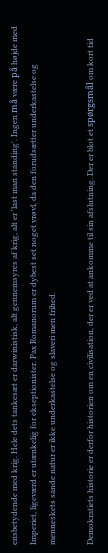ensbetydende med krig. Hele dets tankesæt er darwinistisk, alt gennemsyres af krig, alt er 'last man standing'. Ingen må være på højde med Imperiet, ligeværd er utænkelig for ekseptionister. Pax Romanorum er dybest set noget vrøvl, da den forudsætter underkastelse og menneskets sande natur er ikke underkastelse og slaveri men frihed.

Demokratiets historie er derfor historien om en civilisation, der er ved at ankomme til sin afslutning. Der er blot et spørgsmål om kort tid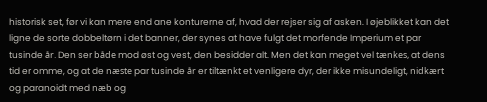historisk set, før vi kan mere end ane konturerne af, hvad der rejser sig af asken. I øjeblikket kan det ligne de sorte dobbeltørn i det banner, der synes at have fulgt det morfende Imperium et par tusinde år. Den ser både mod øst og vest, den besidder alt. Men det kan meget vel tænkes, at dens tid er omme, og at de næste par tusinde år er tiltænkt et venligere dyr, der ikke misundeligt, nidkært og paranoidt med næb og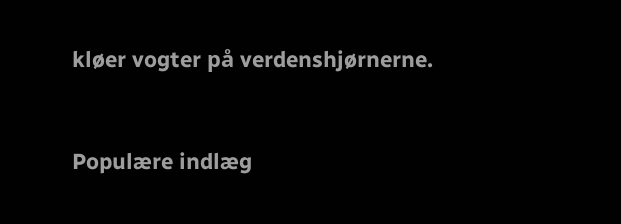kløer vogter på verdenshjørnerne.


Populære indlæg